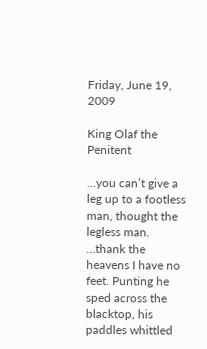Friday, June 19, 2009

King Olaf the Penitent

…you can’t give a leg up to a footless man, thought the legless man. …thank the heavens I have no feet. Punting he sped across the blacktop, his paddles whittled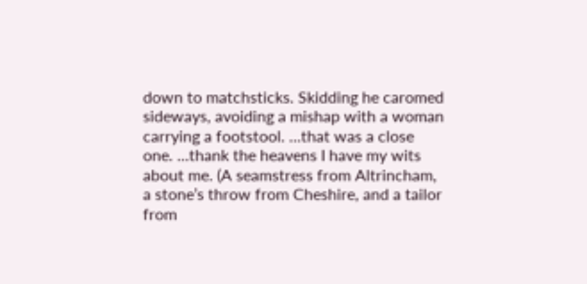down to matchsticks. Skidding he caromed sideways, avoiding a mishap with a woman carrying a footstool. …that was a close one. …thank the heavens I have my wits about me. (A seamstress from Altrincham, a stone’s throw from Cheshire, and a tailor from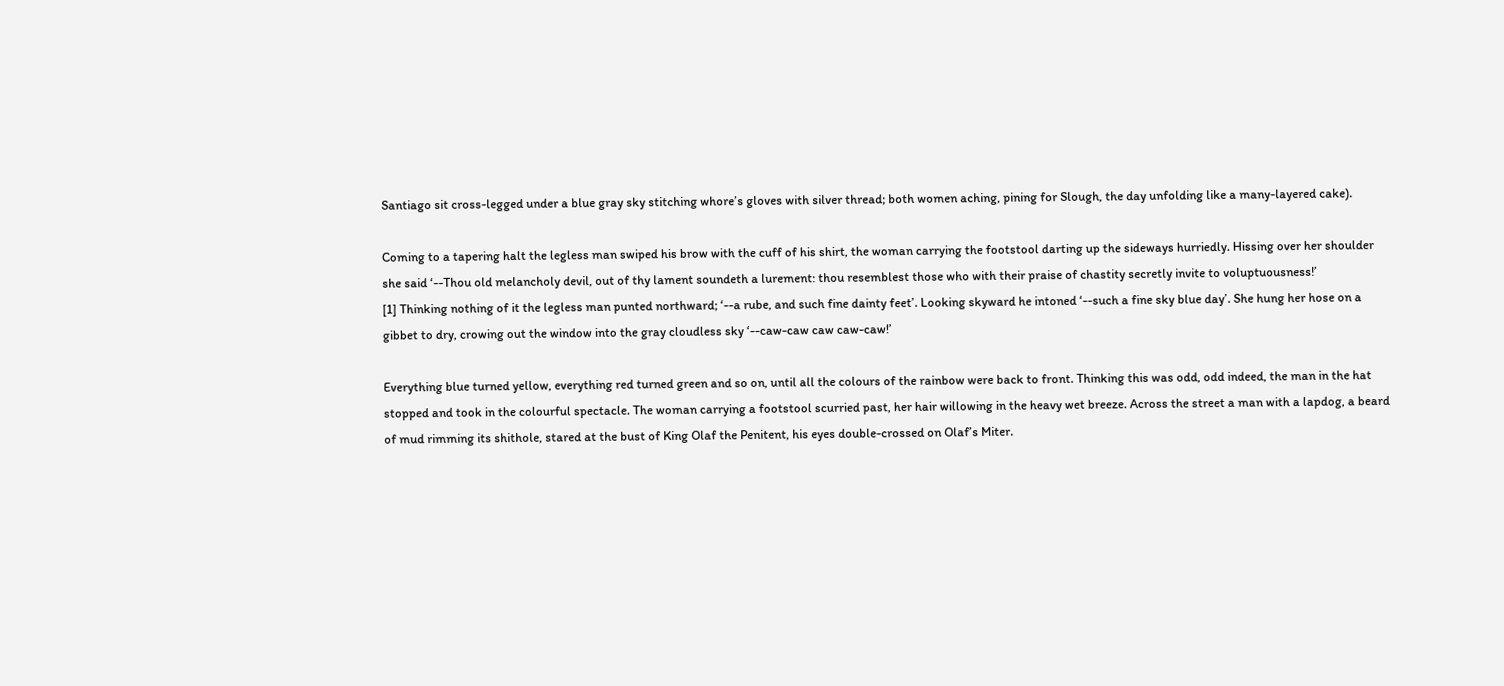Santiago sit cross-legged under a blue gray sky stitching whore’s gloves with silver thread; both women aching, pining for Slough, the day unfolding like a many-layered cake).

Coming to a tapering halt the legless man swiped his brow with the cuff of his shirt, the woman carrying the footstool darting up the sideways hurriedly. Hissing over her shoulder she said ‘--Thou old melancholy devil, out of thy lament soundeth a lurement: thou resemblest those who with their praise of chastity secretly invite to voluptuousness!’
[1] Thinking nothing of it the legless man punted northward; ‘--a rube, and such fine dainty feet’. Looking skyward he intoned ‘--such a fine sky blue day’. She hung her hose on a gibbet to dry, crowing out the window into the gray cloudless sky ‘--caw-caw caw caw-caw!’

Everything blue turned yellow, everything red turned green and so on, until all the colours of the rainbow were back to front. Thinking this was odd, odd indeed, the man in the hat stopped and took in the colourful spectacle. The woman carrying a footstool scurried past, her hair willowing in the heavy wet breeze. Across the street a man with a lapdog, a beard of mud rimming its shithole, stared at the bust of King Olaf the Penitent, his eyes double-crossed on Olaf’s Miter.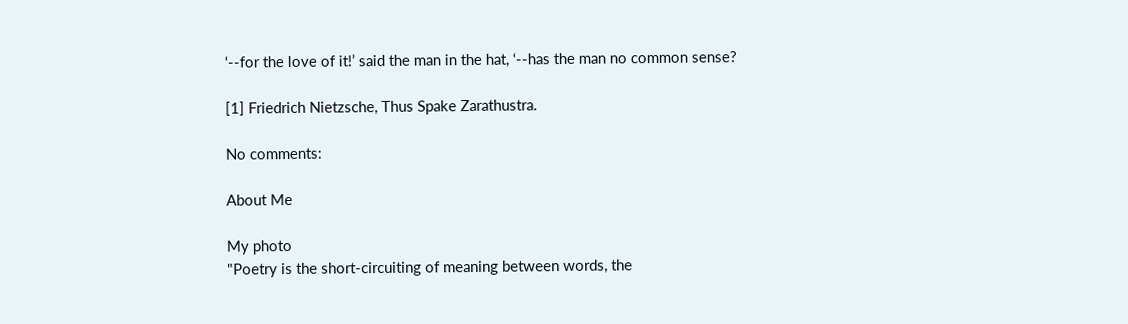‘--for the love of it!’ said the man in the hat, ‘--has the man no common sense?

[1] Friedrich Nietzsche, Thus Spake Zarathustra.

No comments:

About Me

My photo
"Poetry is the short-circuiting of meaning between words, the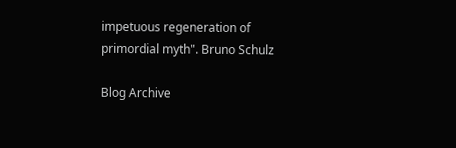impetuous regeneration of primordial myth". Bruno Schulz

Blog Archive